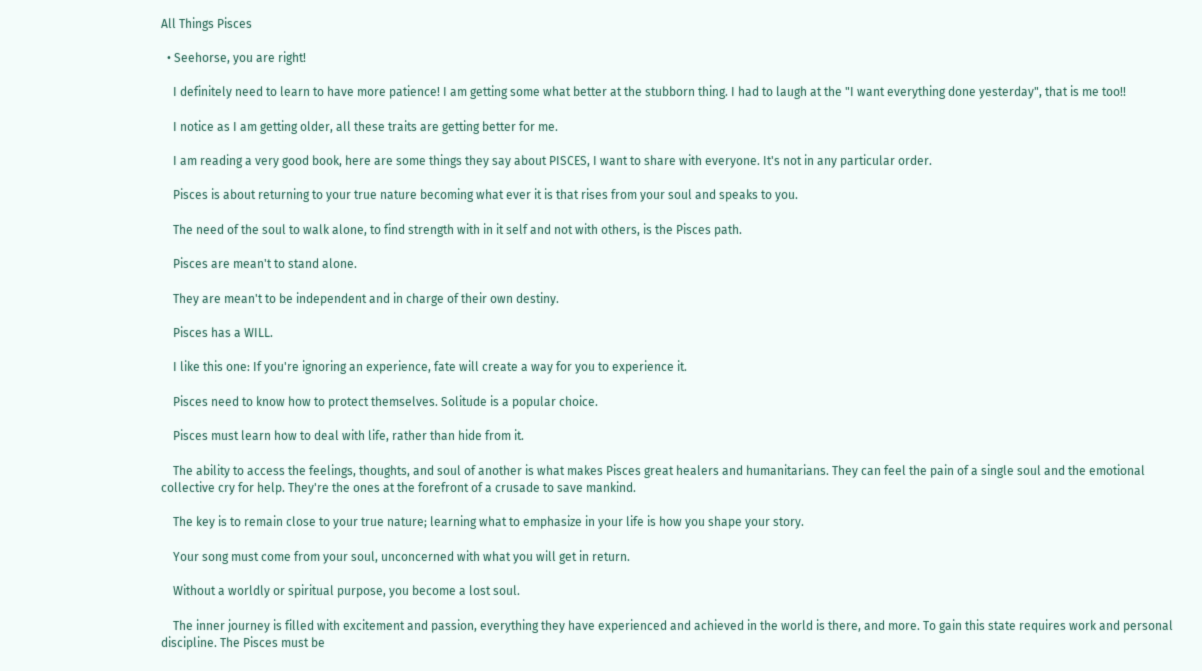All Things Pisces

  • Seehorse, you are right!

    I definitely need to learn to have more patience! I am getting some what better at the stubborn thing. I had to laugh at the "I want everything done yesterday", that is me too!!

    I notice as I am getting older, all these traits are getting better for me.

    I am reading a very good book, here are some things they say about PISCES, I want to share with everyone. It's not in any particular order.

    Pisces is about returning to your true nature becoming what ever it is that rises from your soul and speaks to you.

    The need of the soul to walk alone, to find strength with in it self and not with others, is the Pisces path.

    Pisces are mean't to stand alone.

    They are mean't to be independent and in charge of their own destiny.

    Pisces has a WILL.

    I like this one: If you're ignoring an experience, fate will create a way for you to experience it.

    Pisces need to know how to protect themselves. Solitude is a popular choice.

    Pisces must learn how to deal with life, rather than hide from it.

    The ability to access the feelings, thoughts, and soul of another is what makes Pisces great healers and humanitarians. They can feel the pain of a single soul and the emotional collective cry for help. They're the ones at the forefront of a crusade to save mankind.

    The key is to remain close to your true nature; learning what to emphasize in your life is how you shape your story.

    Your song must come from your soul, unconcerned with what you will get in return.

    Without a worldly or spiritual purpose, you become a lost soul.

    The inner journey is filled with excitement and passion, everything they have experienced and achieved in the world is there, and more. To gain this state requires work and personal discipline. The Pisces must be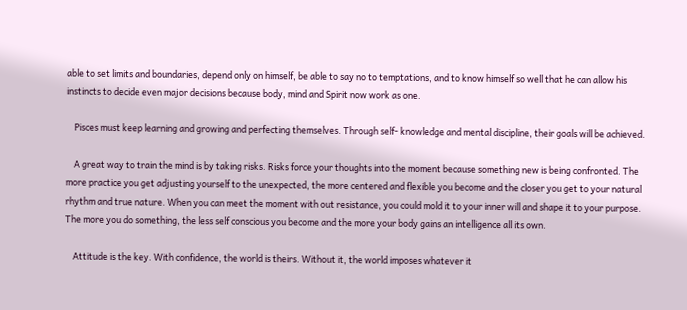able to set limits and boundaries, depend only on himself, be able to say no to temptations, and to know himself so well that he can allow his instincts to decide even major decisions because body, mind and Spirit now work as one.

    Pisces must keep learning and growing and perfecting themselves. Through self- knowledge and mental discipline, their goals will be achieved.

    A great way to train the mind is by taking risks. Risks force your thoughts into the moment because something new is being confronted. The more practice you get adjusting yourself to the unexpected, the more centered and flexible you become and the closer you get to your natural rhythm and true nature. When you can meet the moment with out resistance, you could mold it to your inner will and shape it to your purpose. The more you do something, the less self conscious you become and the more your body gains an intelligence all its own.

    Attitude is the key. With confidence, the world is theirs. Without it, the world imposes whatever it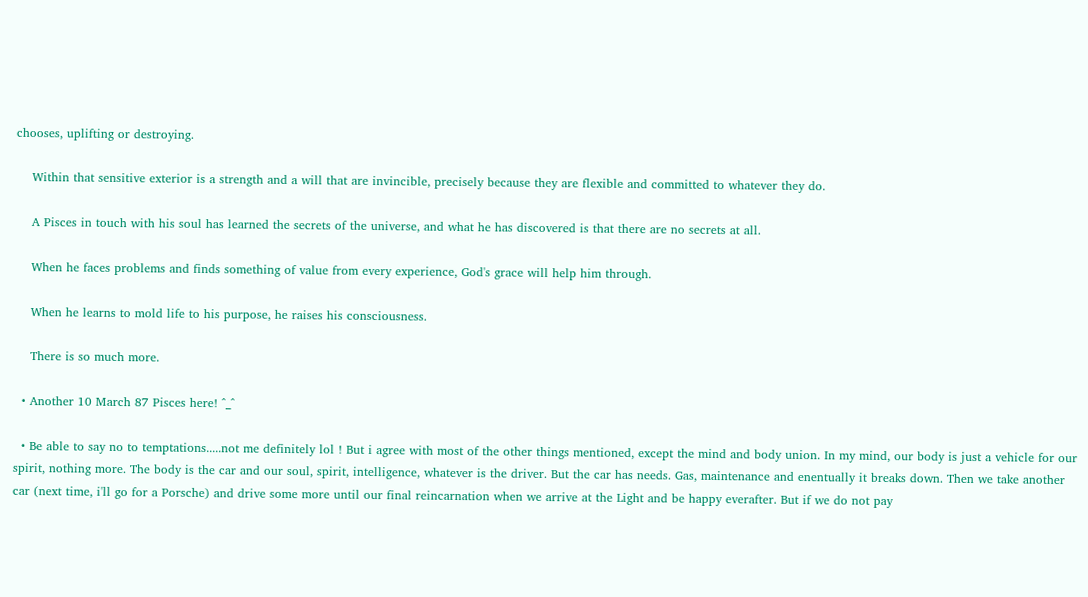chooses, uplifting or destroying.

    Within that sensitive exterior is a strength and a will that are invincible, precisely because they are flexible and committed to whatever they do.

    A Pisces in touch with his soul has learned the secrets of the universe, and what he has discovered is that there are no secrets at all.

    When he faces problems and finds something of value from every experience, God's grace will help him through.

    When he learns to mold life to his purpose, he raises his consciousness.

    There is so much more.

  • Another 10 March 87 Pisces here! ^_^

  • Be able to say no to temptations.....not me definitely lol ! But i agree with most of the other things mentioned, except the mind and body union. In my mind, our body is just a vehicle for our spirit, nothing more. The body is the car and our soul, spirit, intelligence, whatever is the driver. But the car has needs. Gas, maintenance and enentually it breaks down. Then we take another car (next time, i'll go for a Porsche) and drive some more until our final reincarnation when we arrive at the Light and be happy everafter. But if we do not pay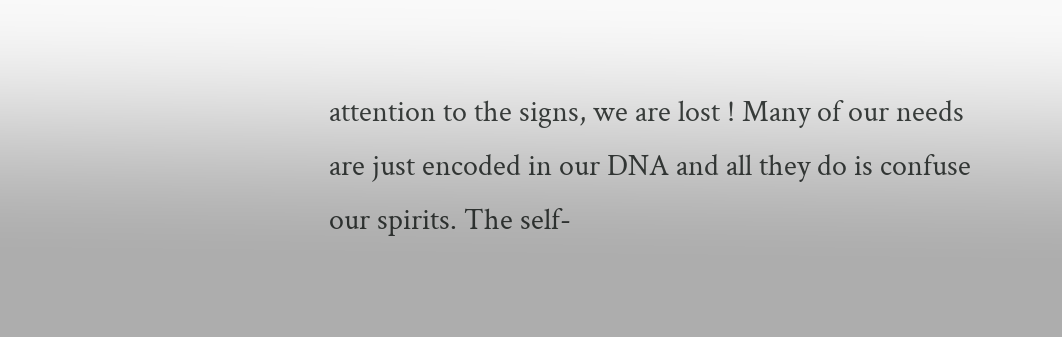attention to the signs, we are lost ! Many of our needs are just encoded in our DNA and all they do is confuse our spirits. The self-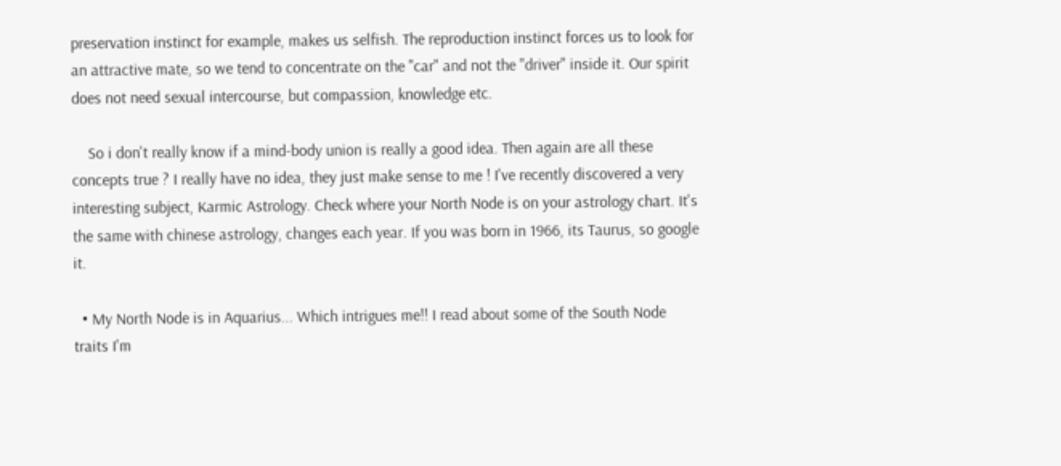preservation instinct for example, makes us selfish. The reproduction instinct forces us to look for an attractive mate, so we tend to concentrate on the "car" and not the "driver" inside it. Our spirit does not need sexual intercourse, but compassion, knowledge etc.

    So i don't really know if a mind-body union is really a good idea. Then again are all these concepts true ? I really have no idea, they just make sense to me ! I've recently discovered a very interesting subject, Karmic Astrology. Check where your North Node is on your astrology chart. It's the same with chinese astrology, changes each year. If you was born in 1966, its Taurus, so google it.

  • My North Node is in Aquarius... Which intrigues me!! I read about some of the South Node traits I'm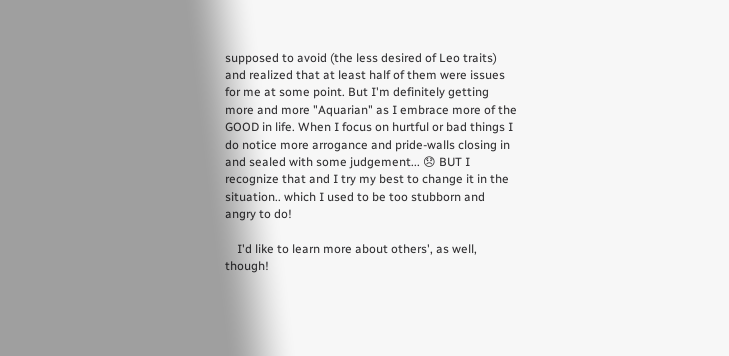supposed to avoid (the less desired of Leo traits) and realized that at least half of them were issues for me at some point. But I'm definitely getting more and more "Aquarian" as I embrace more of the GOOD in life. When I focus on hurtful or bad things I do notice more arrogance and pride-walls closing in and sealed with some judgement... 😞 BUT I recognize that and I try my best to change it in the situation.. which I used to be too stubborn and angry to do!

    I'd like to learn more about others', as well, though!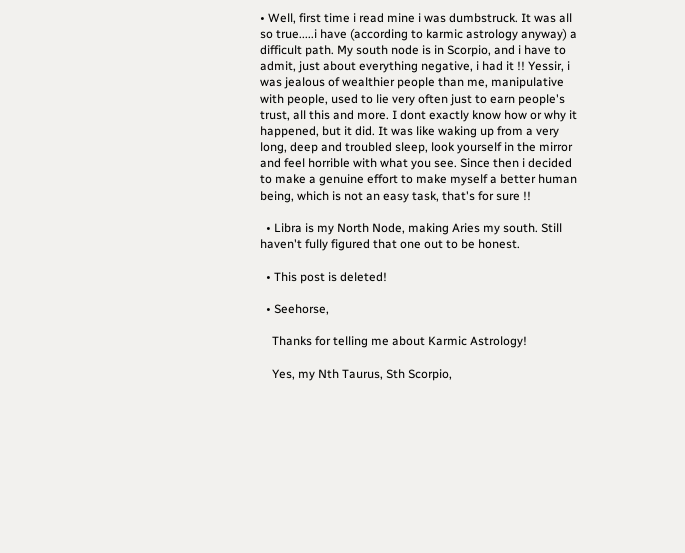• Well, first time i read mine i was dumbstruck. It was all so true.....i have (according to karmic astrology anyway) a difficult path. My south node is in Scorpio, and i have to admit, just about everything negative, i had it !! Yessir, i was jealous of wealthier people than me, manipulative with people, used to lie very often just to earn people's trust, all this and more. I dont exactly know how or why it happened, but it did. It was like waking up from a very long, deep and troubled sleep, look yourself in the mirror and feel horrible with what you see. Since then i decided to make a genuine effort to make myself a better human being, which is not an easy task, that's for sure !!

  • Libra is my North Node, making Aries my south. Still haven't fully figured that one out to be honest.

  • This post is deleted!

  • Seehorse,

    Thanks for telling me about Karmic Astrology!

    Yes, my Nth Taurus, Sth Scorpio,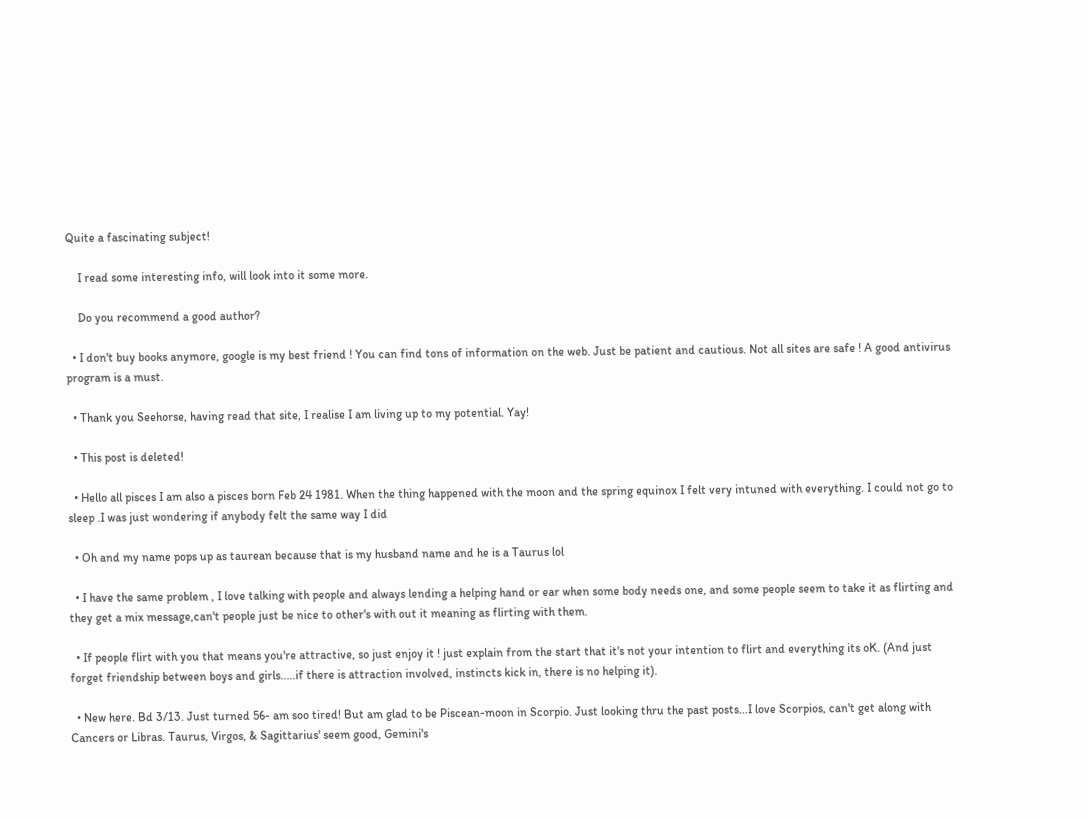Quite a fascinating subject!

    I read some interesting info, will look into it some more.

    Do you recommend a good author?

  • I don't buy books anymore, google is my best friend ! You can find tons of information on the web. Just be patient and cautious. Not all sites are safe ! A good antivirus program is a must.

  • Thank you Seehorse, having read that site, I realise I am living up to my potential. Yay!

  • This post is deleted!

  • Hello all pisces I am also a pisces born Feb 24 1981. When the thing happened with the moon and the spring equinox I felt very intuned with everything. I could not go to sleep .I was just wondering if anybody felt the same way I did

  • Oh and my name pops up as taurean because that is my husband name and he is a Taurus lol

  • I have the same problem , I love talking with people and always lending a helping hand or ear when some body needs one, and some people seem to take it as flirting and they get a mix message,can't people just be nice to other's with out it meaning as flirting with them.

  • If people flirt with you that means you're attractive, so just enjoy it ! just explain from the start that it's not your intention to flirt and everything its oK. (And just forget friendship between boys and girls.....if there is attraction involved, instincts kick in, there is no helping it).

  • New here. Bd 3/13. Just turned 56- am soo tired! But am glad to be Piscean-moon in Scorpio. Just looking thru the past posts...I love Scorpios, can't get along with Cancers or Libras. Taurus, Virgos, & Sagittarius' seem good, Gemini's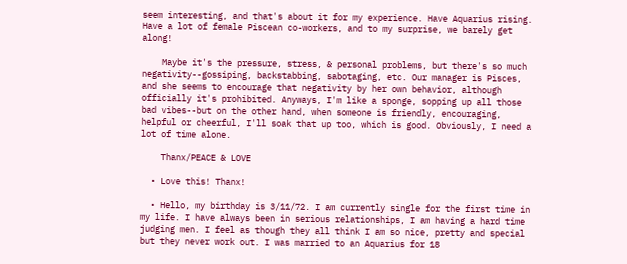seem interesting, and that's about it for my experience. Have Aquarius rising. Have a lot of female Piscean co-workers, and to my surprise, we barely get along!

    Maybe it's the pressure, stress, & personal problems, but there's so much negativity--gossiping, backstabbing, sabotaging, etc. Our manager is Pisces, and she seems to encourage that negativity by her own behavior, although officially it's prohibited. Anyways, I'm like a sponge, sopping up all those bad vibes--but on the other hand, when someone is friendly, encouraging, helpful or cheerful, I'll soak that up too, which is good. Obviously, I need a lot of time alone.

    Thanx/PEACE & LOVE

  • Love this! Thanx!

  • Hello, my birthday is 3/11/72. I am currently single for the first time in my life. I have always been in serious relationships, I am having a hard time judging men. I feel as though they all think I am so nice, pretty and special but they never work out. I was married to an Aquarius for 18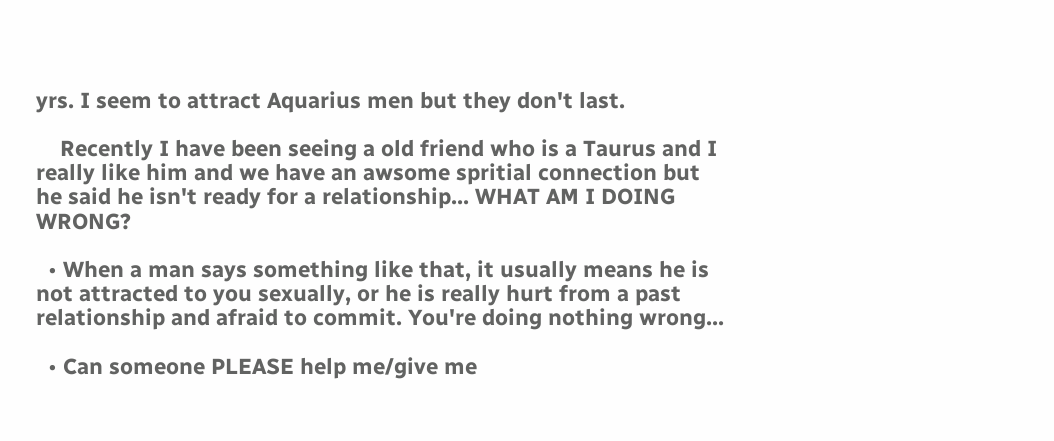yrs. I seem to attract Aquarius men but they don't last.

    Recently I have been seeing a old friend who is a Taurus and I really like him and we have an awsome spritial connection but he said he isn't ready for a relationship... WHAT AM I DOING WRONG?

  • When a man says something like that, it usually means he is not attracted to you sexually, or he is really hurt from a past relationship and afraid to commit. You're doing nothing wrong...

  • Can someone PLEASE help me/give me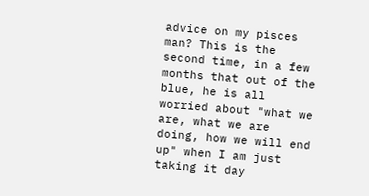advice on my pisces man? This is the second time, in a few months that out of the blue, he is all worried about "what we are, what we are doing, how we will end up" when I am just taking it day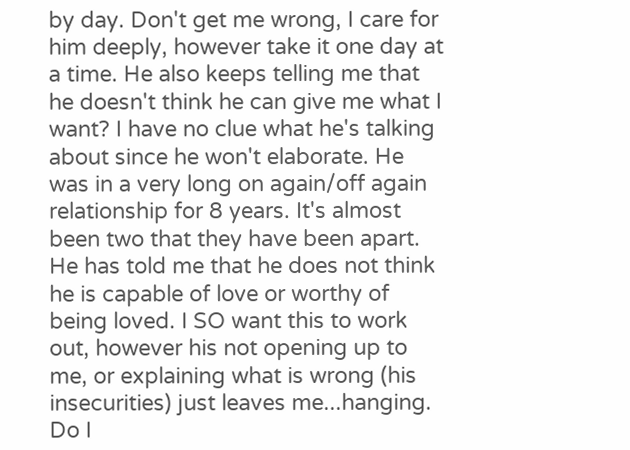by day. Don't get me wrong, I care for him deeply, however take it one day at a time. He also keeps telling me that he doesn't think he can give me what I want? I have no clue what he's talking about since he won't elaborate. He was in a very long on again/off again relationship for 8 years. It's almost been two that they have been apart. He has told me that he does not think he is capable of love or worthy of being loved. I SO want this to work out, however his not opening up to me, or explaining what is wrong (his insecurities) just leaves me...hanging. Do I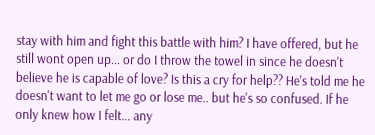stay with him and fight this battle with him? I have offered, but he still wont open up... or do I throw the towel in since he doesn't believe he is capable of love? Is this a cry for help?? He's told me he doesn't want to let me go or lose me.. but he's so confused. If he only knew how I felt... any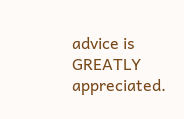advice is GREATLY appreciated.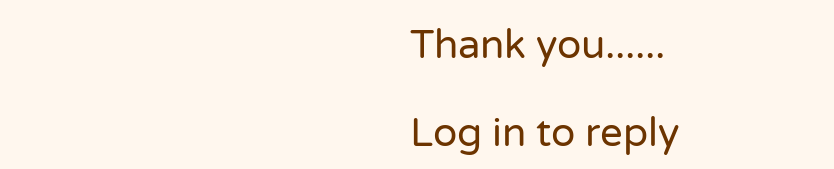Thank you......

Log in to reply